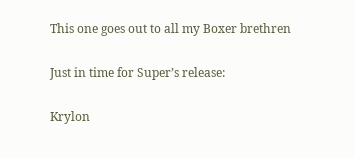This one goes out to all my Boxer brethren

Just in time for Super’s release:

Krylon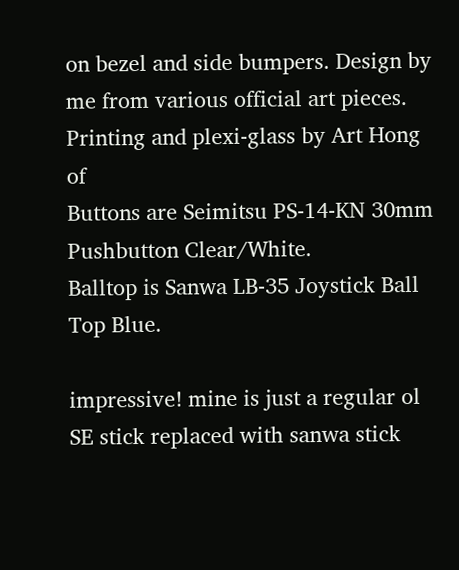on bezel and side bumpers. Design by me from various official art pieces.
Printing and plexi-glass by Art Hong of
Buttons are Seimitsu PS-14-KN 30mm Pushbutton Clear/White.
Balltop is Sanwa LB-35 Joystick Ball Top Blue.

impressive! mine is just a regular ol SE stick replaced with sanwa stick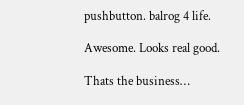pushbutton. balrog 4 life.

Awesome. Looks real good.

Thats the business…